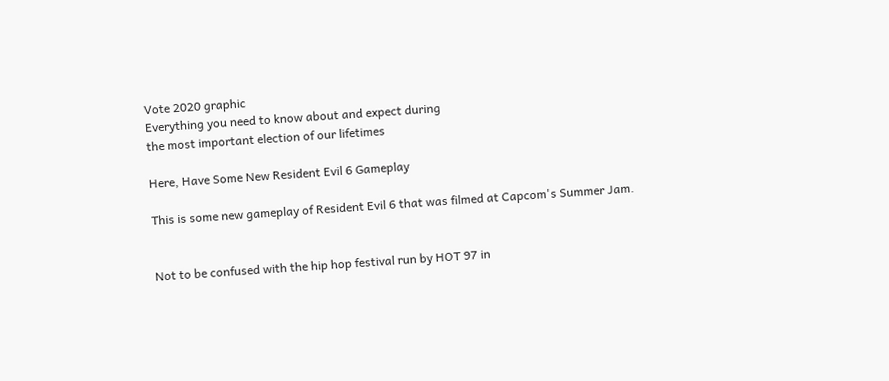Vote 2020 graphic
Everything you need to know about and expect during
the most important election of our lifetimes

Here, Have Some New Resident Evil 6 Gameplay

This is some new gameplay of Resident Evil 6 that was filmed at Capcom's Summer Jam.


Not to be confused with the hip hop festival run by HOT 97 in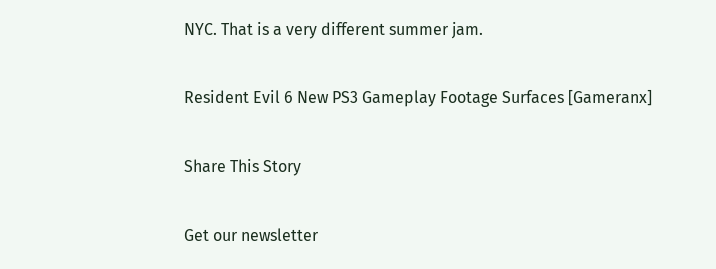NYC. That is a very different summer jam.

Resident Evil 6 New PS3 Gameplay Footage Surfaces [Gameranx]

Share This Story

Get our newsletter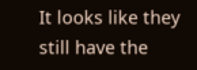It looks like they still have the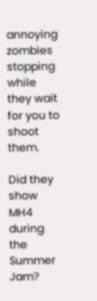annoying zombies stopping while they wait for you to shoot them.

Did they show MH4 during the Summer Jam?